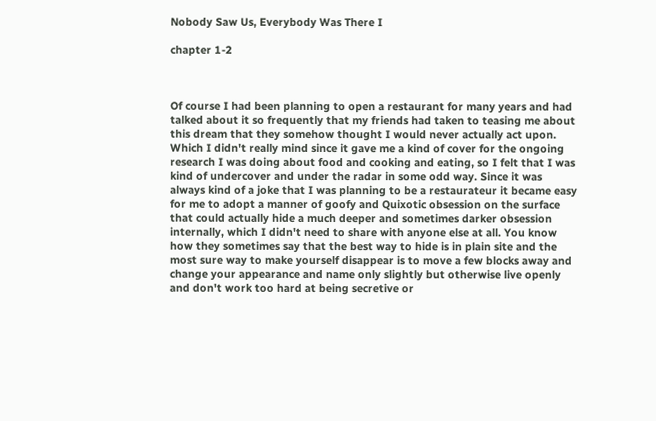Nobody Saw Us, Everybody Was There I

chapter 1-2



Of course I had been planning to open a restaurant for many years and had talked about it so frequently that my friends had taken to teasing me about this dream that they somehow thought I would never actually act upon. Which I didn't really mind since it gave me a kind of cover for the ongoing research I was doing about food and cooking and eating, so I felt that I was kind of undercover and under the radar in some odd way. Since it was always kind of a joke that I was planning to be a restaurateur it became easy for me to adopt a manner of goofy and Quixotic obsession on the surface that could actually hide a much deeper and sometimes darker obsession internally, which I didn't need to share with anyone else at all. You know how they sometimes say that the best way to hide is in plain site and the most sure way to make yourself disappear is to move a few blocks away and change your appearance and name only slightly but otherwise live openly and don't work too hard at being secretive or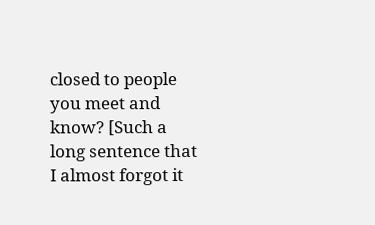closed to people you meet and know? [Such a long sentence that I almost forgot it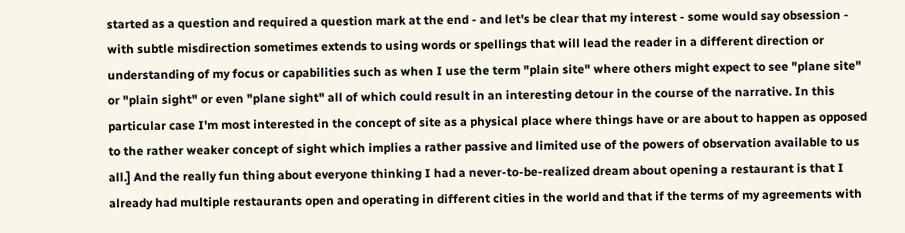started as a question and required a question mark at the end - and let's be clear that my interest - some would say obsession - with subtle misdirection sometimes extends to using words or spellings that will lead the reader in a different direction or understanding of my focus or capabilities such as when I use the term "plain site" where others might expect to see "plane site" or "plain sight" or even "plane sight" all of which could result in an interesting detour in the course of the narrative. In this particular case I'm most interested in the concept of site as a physical place where things have or are about to happen as opposed to the rather weaker concept of sight which implies a rather passive and limited use of the powers of observation available to us all.] And the really fun thing about everyone thinking I had a never-to-be-realized dream about opening a restaurant is that I already had multiple restaurants open and operating in different cities in the world and that if the terms of my agreements with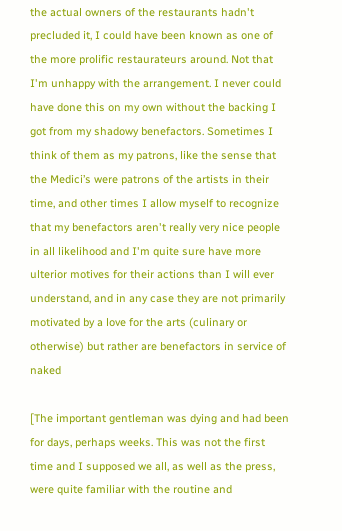the actual owners of the restaurants hadn't precluded it, I could have been known as one of the more prolific restaurateurs around. Not that I'm unhappy with the arrangement. I never could have done this on my own without the backing I got from my shadowy benefactors. Sometimes I think of them as my patrons, like the sense that the Medici’s were patrons of the artists in their time, and other times I allow myself to recognize that my benefactors aren't really very nice people in all likelihood and I'm quite sure have more ulterior motives for their actions than I will ever understand, and in any case they are not primarily motivated by a love for the arts (culinary or otherwise) but rather are benefactors in service of naked

[The important gentleman was dying and had been for days, perhaps weeks. This was not the first time and I supposed we all, as well as the press, were quite familiar with the routine and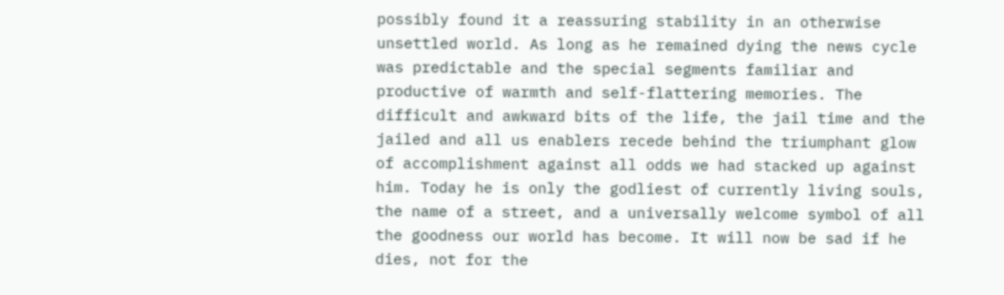possibly found it a reassuring stability in an otherwise unsettled world. As long as he remained dying the news cycle was predictable and the special segments familiar and productive of warmth and self-flattering memories. The difficult and awkward bits of the life, the jail time and the jailed and all us enablers recede behind the triumphant glow of accomplishment against all odds we had stacked up against him. Today he is only the godliest of currently living souls, the name of a street, and a universally welcome symbol of all the goodness our world has become. It will now be sad if he dies, not for the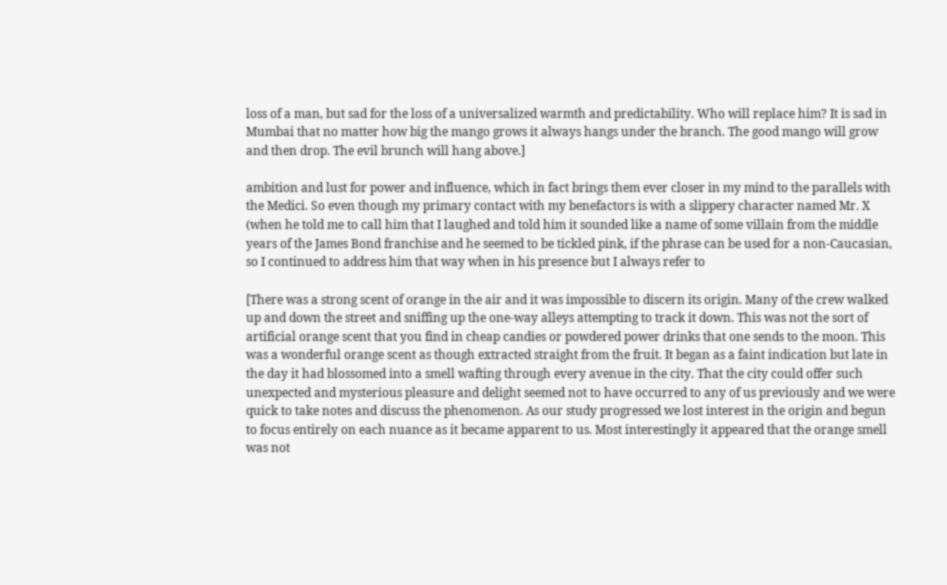loss of a man, but sad for the loss of a universalized warmth and predictability. Who will replace him? It is sad in Mumbai that no matter how big the mango grows it always hangs under the branch. The good mango will grow and then drop. The evil brunch will hang above.]

ambition and lust for power and influence, which in fact brings them ever closer in my mind to the parallels with the Medici. So even though my primary contact with my benefactors is with a slippery character named Mr. X (when he told me to call him that I laughed and told him it sounded like a name of some villain from the middle years of the James Bond franchise and he seemed to be tickled pink, if the phrase can be used for a non-Caucasian, so I continued to address him that way when in his presence but I always refer to

[There was a strong scent of orange in the air and it was impossible to discern its origin. Many of the crew walked up and down the street and sniffing up the one-way alleys attempting to track it down. This was not the sort of artificial orange scent that you find in cheap candies or powdered power drinks that one sends to the moon. This was a wonderful orange scent as though extracted straight from the fruit. It began as a faint indication but late in the day it had blossomed into a smell wafting through every avenue in the city. That the city could offer such unexpected and mysterious pleasure and delight seemed not to have occurred to any of us previously and we were quick to take notes and discuss the phenomenon. As our study progressed we lost interest in the origin and begun to focus entirely on each nuance as it became apparent to us. Most interestingly it appeared that the orange smell was not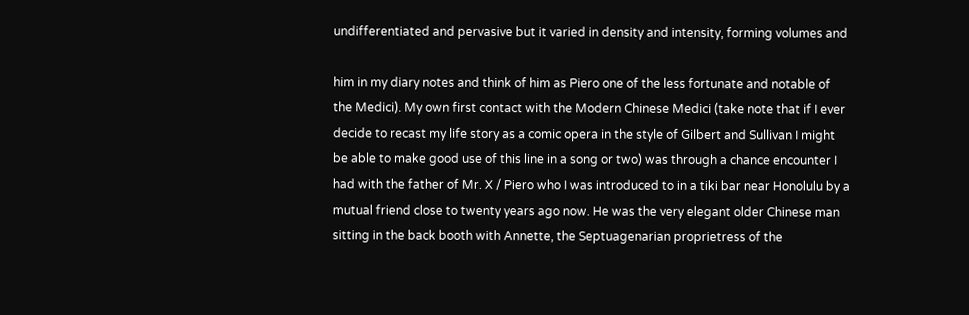undifferentiated and pervasive but it varied in density and intensity, forming volumes and

him in my diary notes and think of him as Piero one of the less fortunate and notable of the Medici). My own first contact with the Modern Chinese Medici (take note that if I ever decide to recast my life story as a comic opera in the style of Gilbert and Sullivan I might be able to make good use of this line in a song or two) was through a chance encounter I had with the father of Mr. X / Piero who I was introduced to in a tiki bar near Honolulu by a mutual friend close to twenty years ago now. He was the very elegant older Chinese man sitting in the back booth with Annette, the Septuagenarian proprietress of the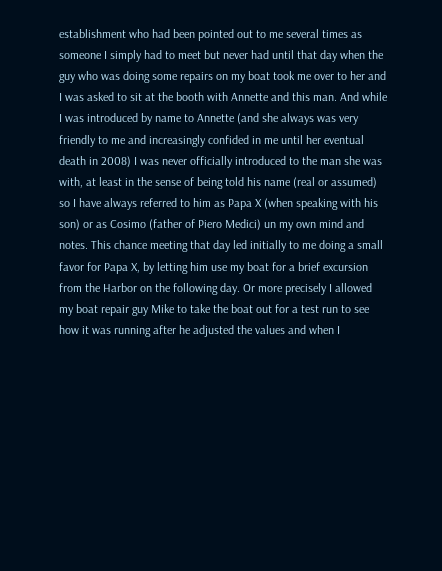establishment who had been pointed out to me several times as someone I simply had to meet but never had until that day when the guy who was doing some repairs on my boat took me over to her and I was asked to sit at the booth with Annette and this man. And while I was introduced by name to Annette (and she always was very friendly to me and increasingly confided in me until her eventual death in 2008) I was never officially introduced to the man she was with, at least in the sense of being told his name (real or assumed) so I have always referred to him as Papa X (when speaking with his son) or as Cosimo (father of Piero Medici) un my own mind and notes. This chance meeting that day led initially to me doing a small favor for Papa X, by letting him use my boat for a brief excursion from the Harbor on the following day. Or more precisely I allowed my boat repair guy Mike to take the boat out for a test run to see how it was running after he adjusted the values and when I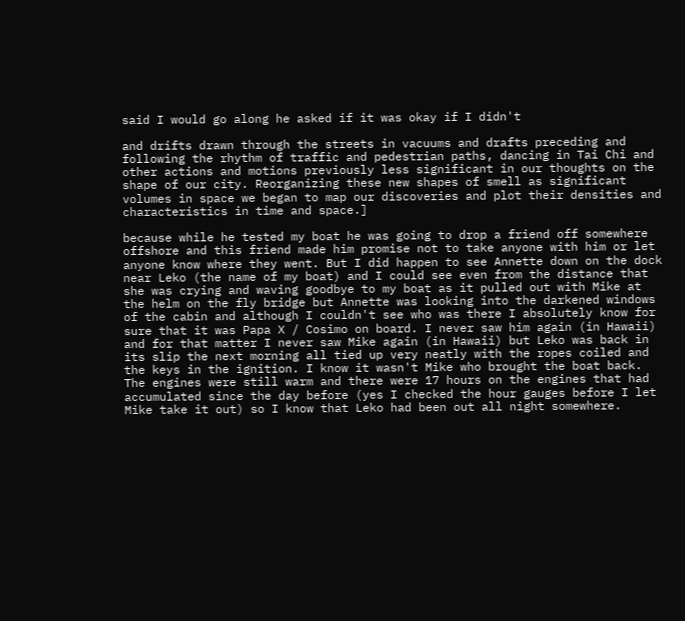said I would go along he asked if it was okay if I didn't

and drifts drawn through the streets in vacuums and drafts preceding and following the rhythm of traffic and pedestrian paths, dancing in Tai Chi and other actions and motions previously less significant in our thoughts on the shape of our city. Reorganizing these new shapes of smell as significant volumes in space we began to map our discoveries and plot their densities and characteristics in time and space.]

because while he tested my boat he was going to drop a friend off somewhere offshore and this friend made him promise not to take anyone with him or let anyone know where they went. But I did happen to see Annette down on the dock near Leko (the name of my boat) and I could see even from the distance that she was crying and waving goodbye to my boat as it pulled out with Mike at the helm on the fly bridge but Annette was looking into the darkened windows of the cabin and although I couldn't see who was there I absolutely know for sure that it was Papa X / Cosimo on board. I never saw him again (in Hawaii) and for that matter I never saw Mike again (in Hawaii) but Leko was back in its slip the next morning all tied up very neatly with the ropes coiled and the keys in the ignition. I know it wasn't Mike who brought the boat back. The engines were still warm and there were 17 hours on the engines that had accumulated since the day before (yes I checked the hour gauges before I let Mike take it out) so I know that Leko had been out all night somewhere.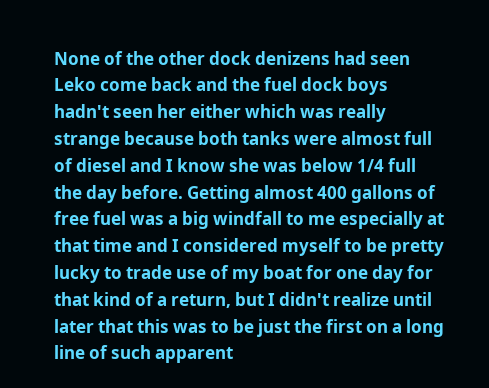None of the other dock denizens had seen Leko come back and the fuel dock boys hadn't seen her either which was really strange because both tanks were almost full of diesel and I know she was below 1/4 full the day before. Getting almost 400 gallons of free fuel was a big windfall to me especially at that time and I considered myself to be pretty lucky to trade use of my boat for one day for that kind of a return, but I didn't realize until later that this was to be just the first on a long line of such apparent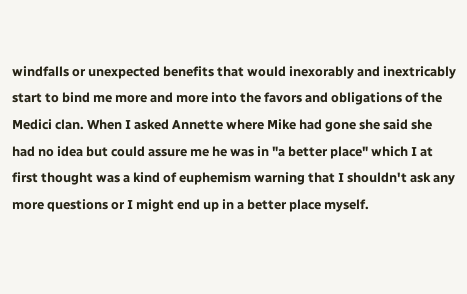windfalls or unexpected benefits that would inexorably and inextricably start to bind me more and more into the favors and obligations of the Medici clan. When I asked Annette where Mike had gone she said she had no idea but could assure me he was in "a better place" which I at first thought was a kind of euphemism warning that I shouldn't ask any more questions or I might end up in a better place myself.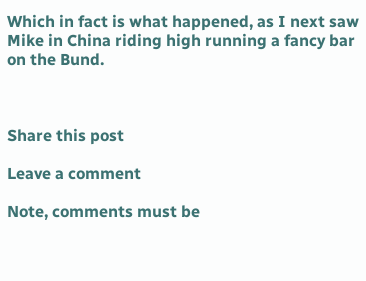Which in fact is what happened, as I next saw Mike in China riding high running a fancy bar on the Bund.



Share this post

Leave a comment

Note, comments must be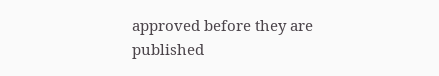approved before they are published